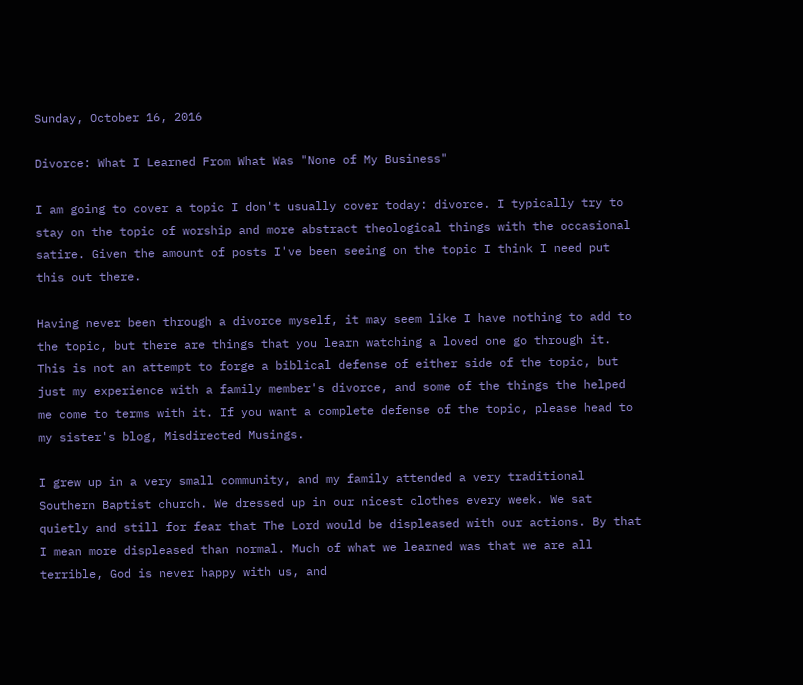Sunday, October 16, 2016

Divorce: What I Learned From What Was "None of My Business"

I am going to cover a topic I don't usually cover today: divorce. I typically try to stay on the topic of worship and more abstract theological things with the occasional satire. Given the amount of posts I've been seeing on the topic I think I need put this out there.

Having never been through a divorce myself, it may seem like I have nothing to add to the topic, but there are things that you learn watching a loved one go through it. This is not an attempt to forge a biblical defense of either side of the topic, but just my experience with a family member's divorce, and some of the things the helped me come to terms with it. If you want a complete defense of the topic, please head to my sister's blog, Misdirected Musings.

I grew up in a very small community, and my family attended a very traditional Southern Baptist church. We dressed up in our nicest clothes every week. We sat quietly and still for fear that The Lord would be displeased with our actions. By that I mean more displeased than normal. Much of what we learned was that we are all terrible, God is never happy with us, and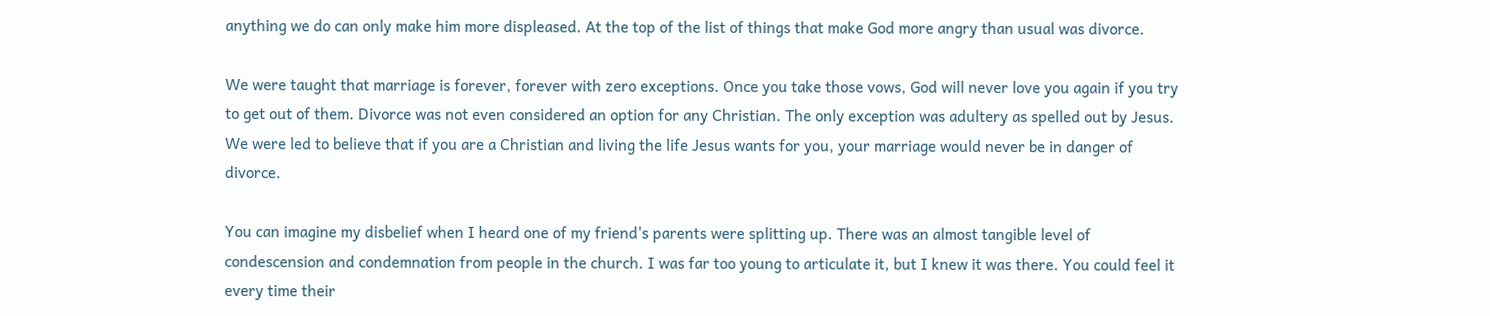anything we do can only make him more displeased. At the top of the list of things that make God more angry than usual was divorce.

We were taught that marriage is forever, forever with zero exceptions. Once you take those vows, God will never love you again if you try to get out of them. Divorce was not even considered an option for any Christian. The only exception was adultery as spelled out by Jesus. We were led to believe that if you are a Christian and living the life Jesus wants for you, your marriage would never be in danger of divorce.

You can imagine my disbelief when I heard one of my friend's parents were splitting up. There was an almost tangible level of condescension and condemnation from people in the church. I was far too young to articulate it, but I knew it was there. You could feel it every time their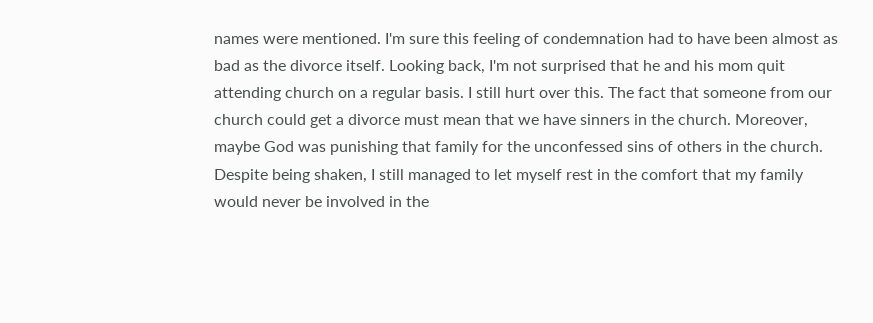names were mentioned. I'm sure this feeling of condemnation had to have been almost as bad as the divorce itself. Looking back, I'm not surprised that he and his mom quit attending church on a regular basis. I still hurt over this. The fact that someone from our church could get a divorce must mean that we have sinners in the church. Moreover, maybe God was punishing that family for the unconfessed sins of others in the church. Despite being shaken, I still managed to let myself rest in the comfort that my family would never be involved in the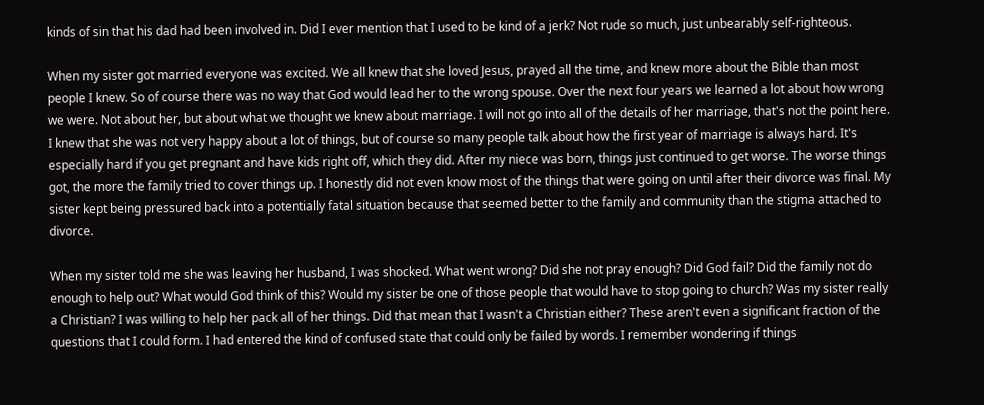kinds of sin that his dad had been involved in. Did I ever mention that I used to be kind of a jerk? Not rude so much, just unbearably self-righteous.

When my sister got married everyone was excited. We all knew that she loved Jesus, prayed all the time, and knew more about the Bible than most people I knew. So of course there was no way that God would lead her to the wrong spouse. Over the next four years we learned a lot about how wrong we were. Not about her, but about what we thought we knew about marriage. I will not go into all of the details of her marriage, that's not the point here. I knew that she was not very happy about a lot of things, but of course so many people talk about how the first year of marriage is always hard. It's especially hard if you get pregnant and have kids right off, which they did. After my niece was born, things just continued to get worse. The worse things got, the more the family tried to cover things up. I honestly did not even know most of the things that were going on until after their divorce was final. My sister kept being pressured back into a potentially fatal situation because that seemed better to the family and community than the stigma attached to divorce.

When my sister told me she was leaving her husband, I was shocked. What went wrong? Did she not pray enough? Did God fail? Did the family not do enough to help out? What would God think of this? Would my sister be one of those people that would have to stop going to church? Was my sister really a Christian? I was willing to help her pack all of her things. Did that mean that I wasn't a Christian either? These aren't even a significant fraction of the questions that I could form. I had entered the kind of confused state that could only be failed by words. I remember wondering if things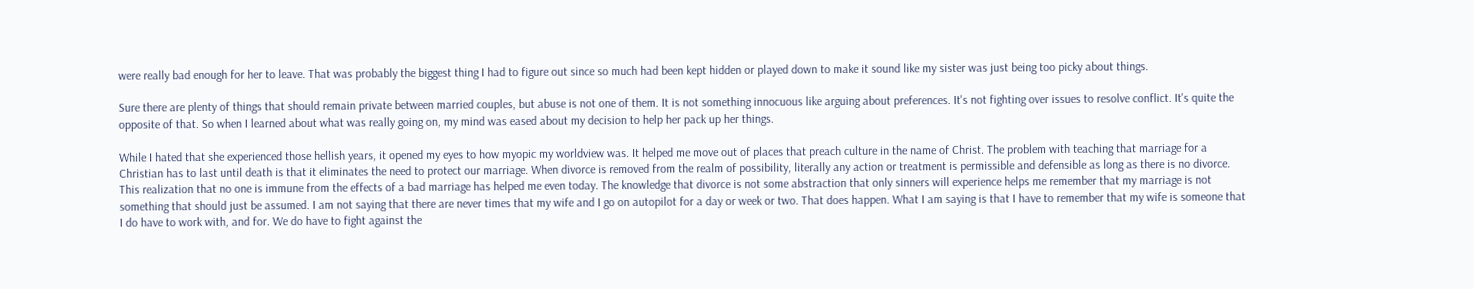were really bad enough for her to leave. That was probably the biggest thing I had to figure out since so much had been kept hidden or played down to make it sound like my sister was just being too picky about things.

Sure there are plenty of things that should remain private between married couples, but abuse is not one of them. It is not something innocuous like arguing about preferences. It's not fighting over issues to resolve conflict. It's quite the opposite of that. So when I learned about what was really going on, my mind was eased about my decision to help her pack up her things.

While I hated that she experienced those hellish years, it opened my eyes to how myopic my worldview was. It helped me move out of places that preach culture in the name of Christ. The problem with teaching that marriage for a Christian has to last until death is that it eliminates the need to protect our marriage. When divorce is removed from the realm of possibility, literally any action or treatment is permissible and defensible as long as there is no divorce. This realization that no one is immune from the effects of a bad marriage has helped me even today. The knowledge that divorce is not some abstraction that only sinners will experience helps me remember that my marriage is not something that should just be assumed. I am not saying that there are never times that my wife and I go on autopilot for a day or week or two. That does happen. What I am saying is that I have to remember that my wife is someone that I do have to work with, and for. We do have to fight against the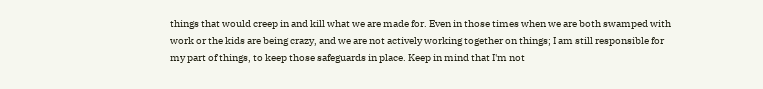things that would creep in and kill what we are made for. Even in those times when we are both swamped with work or the kids are being crazy, and we are not actively working together on things; I am still responsible for my part of things, to keep those safeguards in place. Keep in mind that I'm not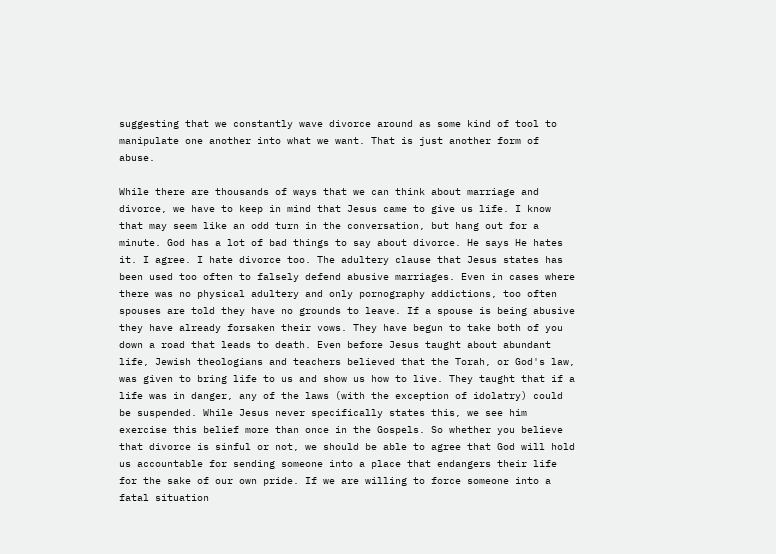suggesting that we constantly wave divorce around as some kind of tool to manipulate one another into what we want. That is just another form of abuse.

While there are thousands of ways that we can think about marriage and divorce, we have to keep in mind that Jesus came to give us life. I know that may seem like an odd turn in the conversation, but hang out for a minute. God has a lot of bad things to say about divorce. He says He hates it. I agree. I hate divorce too. The adultery clause that Jesus states has been used too often to falsely defend abusive marriages. Even in cases where there was no physical adultery and only pornography addictions, too often spouses are told they have no grounds to leave. If a spouse is being abusive they have already forsaken their vows. They have begun to take both of you down a road that leads to death. Even before Jesus taught about abundant life, Jewish theologians and teachers believed that the Torah, or God's law, was given to bring life to us and show us how to live. They taught that if a life was in danger, any of the laws (with the exception of idolatry) could be suspended. While Jesus never specifically states this, we see him exercise this belief more than once in the Gospels. So whether you believe that divorce is sinful or not, we should be able to agree that God will hold us accountable for sending someone into a place that endangers their life for the sake of our own pride. If we are willing to force someone into a fatal situation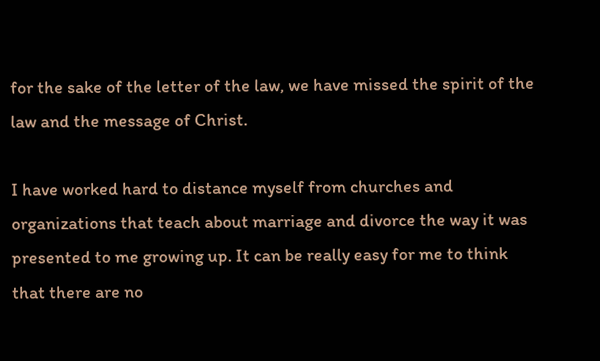for the sake of the letter of the law, we have missed the spirit of the law and the message of Christ.

I have worked hard to distance myself from churches and organizations that teach about marriage and divorce the way it was presented to me growing up. It can be really easy for me to think that there are no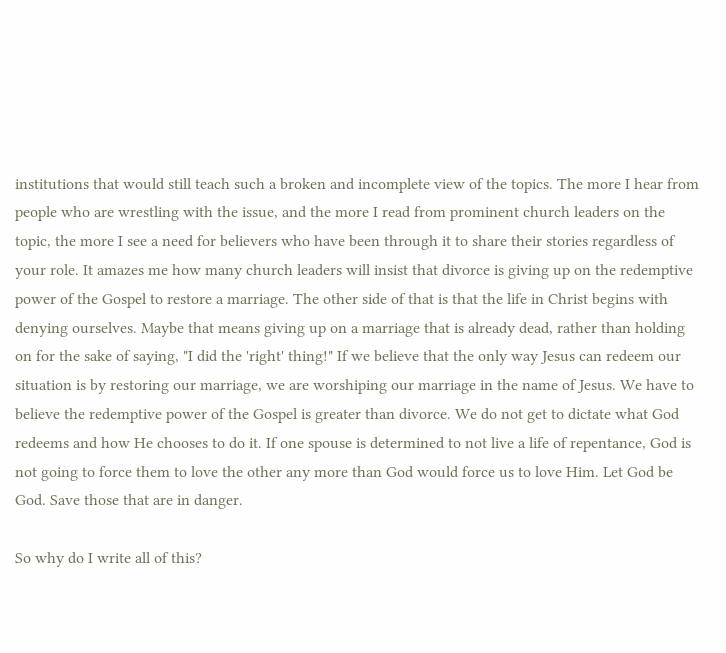institutions that would still teach such a broken and incomplete view of the topics. The more I hear from people who are wrestling with the issue, and the more I read from prominent church leaders on the topic, the more I see a need for believers who have been through it to share their stories regardless of your role. It amazes me how many church leaders will insist that divorce is giving up on the redemptive power of the Gospel to restore a marriage. The other side of that is that the life in Christ begins with denying ourselves. Maybe that means giving up on a marriage that is already dead, rather than holding on for the sake of saying, "I did the 'right' thing!" If we believe that the only way Jesus can redeem our situation is by restoring our marriage, we are worshiping our marriage in the name of Jesus. We have to believe the redemptive power of the Gospel is greater than divorce. We do not get to dictate what God redeems and how He chooses to do it. If one spouse is determined to not live a life of repentance, God is not going to force them to love the other any more than God would force us to love Him. Let God be God. Save those that are in danger.

So why do I write all of this?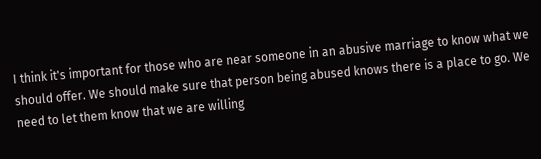I think it's important for those who are near someone in an abusive marriage to know what we should offer. We should make sure that person being abused knows there is a place to go. We need to let them know that we are willing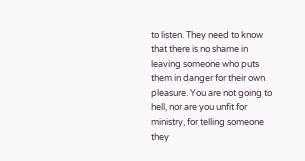to listen. They need to know that there is no shame in leaving someone who puts them in danger for their own pleasure. You are not going to hell, nor are you unfit for ministry, for telling someone they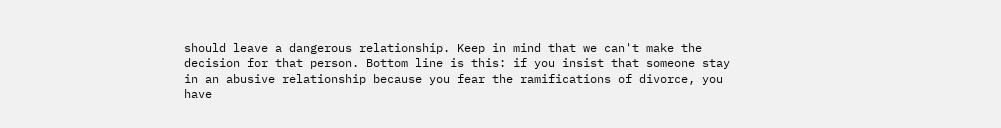should leave a dangerous relationship. Keep in mind that we can't make the decision for that person. Bottom line is this: if you insist that someone stay in an abusive relationship because you fear the ramifications of divorce, you have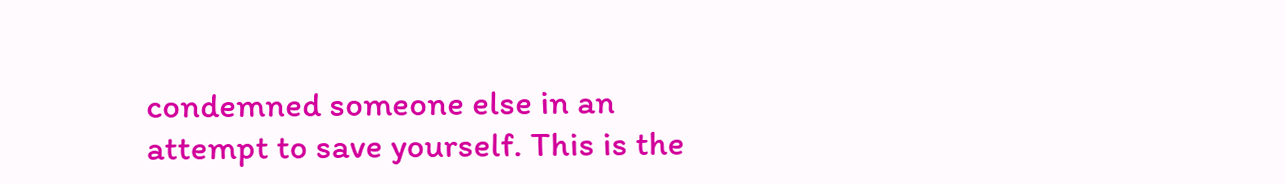condemned someone else in an attempt to save yourself. This is the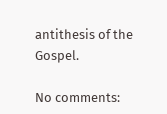antithesis of the Gospel.

No comments: